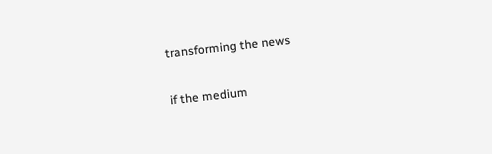transforming the news

if the medium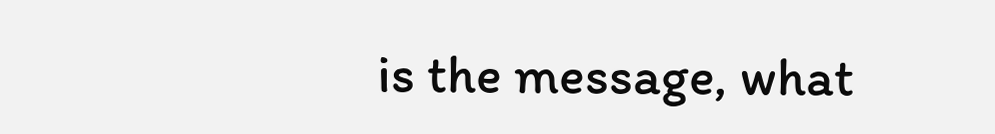is the message, what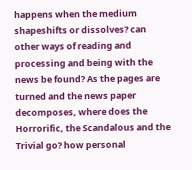happens when the medium shapeshifts or dissolves? can other ways of reading and processing and being with the news be found? As the pages are turned and the news paper decomposes, where does the Horrorific, the Scandalous and the Trivial go? how personal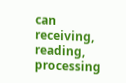can receiving, reading, processing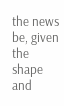the news be, given the shape and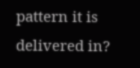pattern it is delivered in?